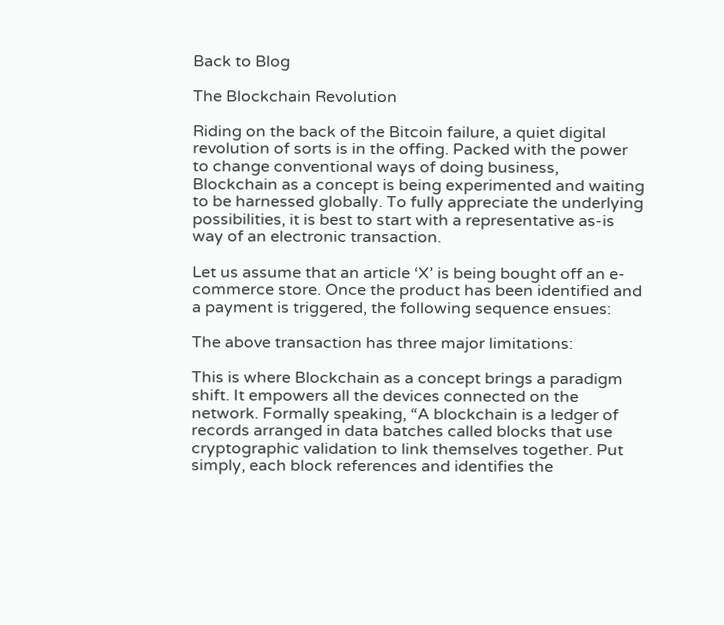Back to Blog

The Blockchain Revolution

Riding on the back of the Bitcoin failure, a quiet digital revolution of sorts is in the offing. Packed with the power to change conventional ways of doing business, Blockchain as a concept is being experimented and waiting to be harnessed globally. To fully appreciate the underlying possibilities, it is best to start with a representative as-is way of an electronic transaction.

Let us assume that an article ‘X’ is being bought off an e-commerce store. Once the product has been identified and a payment is triggered, the following sequence ensues:

The above transaction has three major limitations:

This is where Blockchain as a concept brings a paradigm shift. It empowers all the devices connected on the network. Formally speaking, “A blockchain is a ledger of records arranged in data batches called blocks that use cryptographic validation to link themselves together. Put simply, each block references and identifies the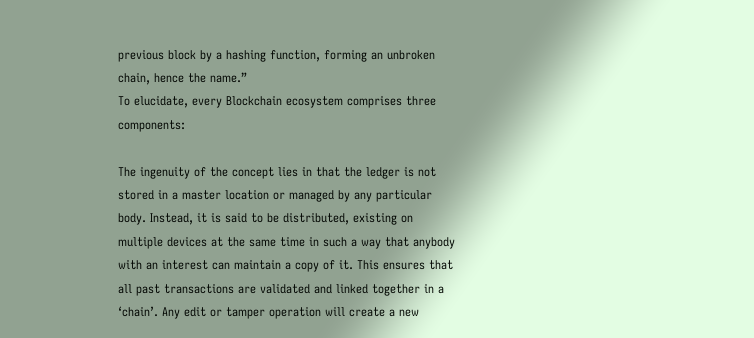previous block by a hashing function, forming an unbroken chain, hence the name.”
To elucidate, every Blockchain ecosystem comprises three components:

The ingenuity of the concept lies in that the ledger is not stored in a master location or managed by any particular body. Instead, it is said to be distributed, existing on multiple devices at the same time in such a way that anybody with an interest can maintain a copy of it. This ensures that all past transactions are validated and linked together in a ‘chain’. Any edit or tamper operation will create a new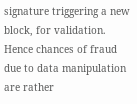signature triggering a new block, for validation. Hence chances of fraud due to data manipulation are rather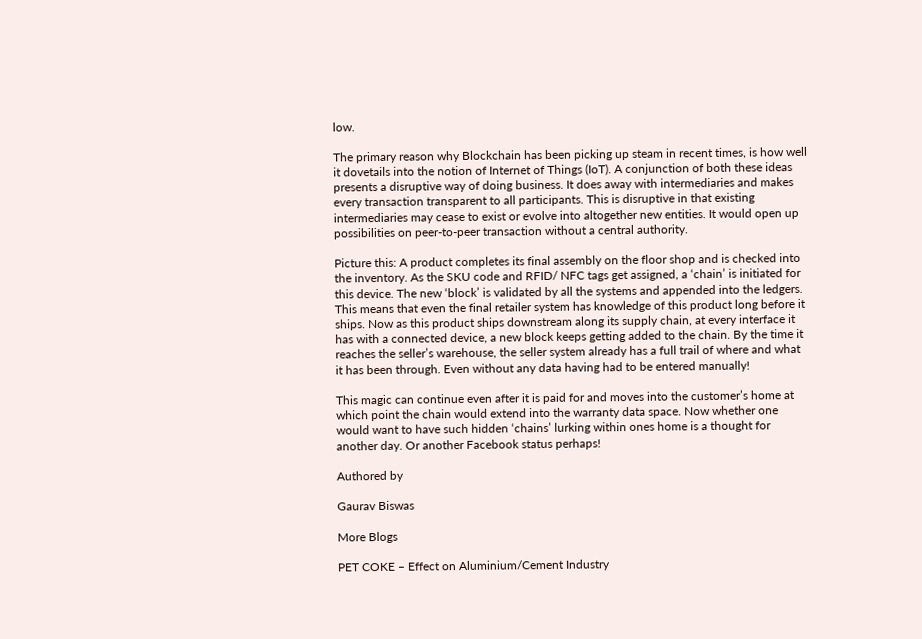low.

The primary reason why Blockchain has been picking up steam in recent times, is how well it dovetails into the notion of Internet of Things (IoT). A conjunction of both these ideas presents a disruptive way of doing business. It does away with intermediaries and makes every transaction transparent to all participants. This is disruptive in that existing intermediaries may cease to exist or evolve into altogether new entities. It would open up possibilities on peer-to-peer transaction without a central authority.

Picture this: A product completes its final assembly on the floor shop and is checked into the inventory. As the SKU code and RFID/ NFC tags get assigned, a ‘chain’ is initiated for this device. The new ‘block’ is validated by all the systems and appended into the ledgers. This means that even the final retailer system has knowledge of this product long before it ships. Now as this product ships downstream along its supply chain, at every interface it has with a connected device, a new block keeps getting added to the chain. By the time it reaches the seller’s warehouse, the seller system already has a full trail of where and what it has been through. Even without any data having had to be entered manually!

This magic can continue even after it is paid for and moves into the customer’s home at which point the chain would extend into the warranty data space. Now whether one would want to have such hidden ‘chains’ lurking within ones home is a thought for another day. Or another Facebook status perhaps!

Authored by

Gaurav Biswas

More Blogs

PET COKE – Effect on Aluminium/Cement Industry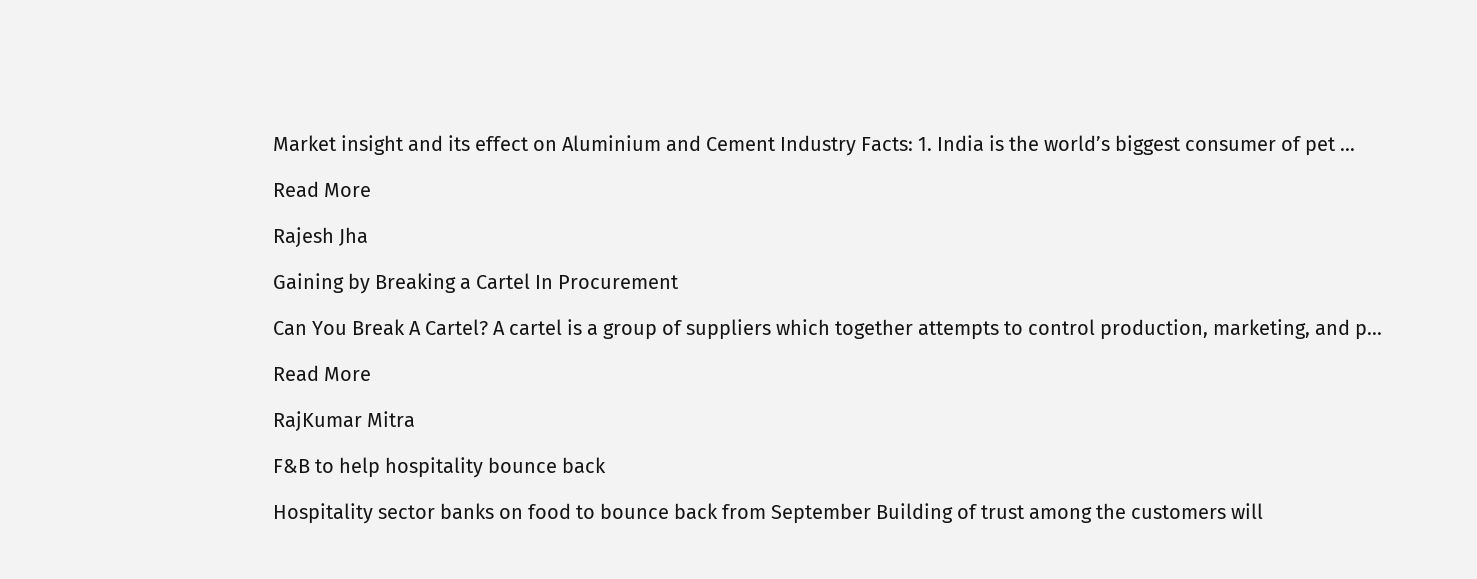Market insight and its effect on Aluminium and Cement Industry Facts: 1. India is the world’s biggest consumer of pet ...

Read More

Rajesh Jha

Gaining by Breaking a Cartel In Procurement

Can You Break A Cartel? A cartel is a group of suppliers which together attempts to control production, marketing, and p...

Read More

RajKumar Mitra

F&B to help hospitality bounce back

Hospitality sector banks on food to bounce back from September Building of trust among the customers will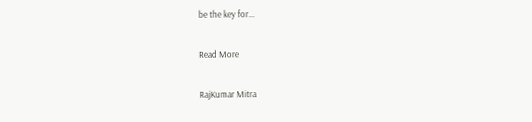be the key for...

Read More

RajKumar Mitra